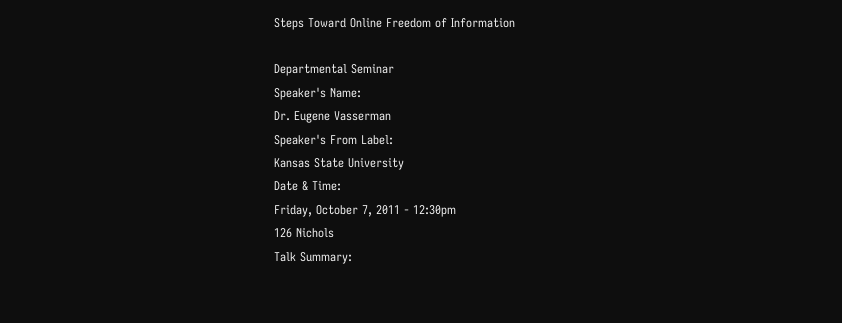Steps Toward Online Freedom of Information

Departmental Seminar
Speaker's Name:
Dr. Eugene Vasserman
Speaker's From Label:
Kansas State University
Date & Time:
Friday, October 7, 2011 - 12:30pm
126 Nichols
Talk Summary: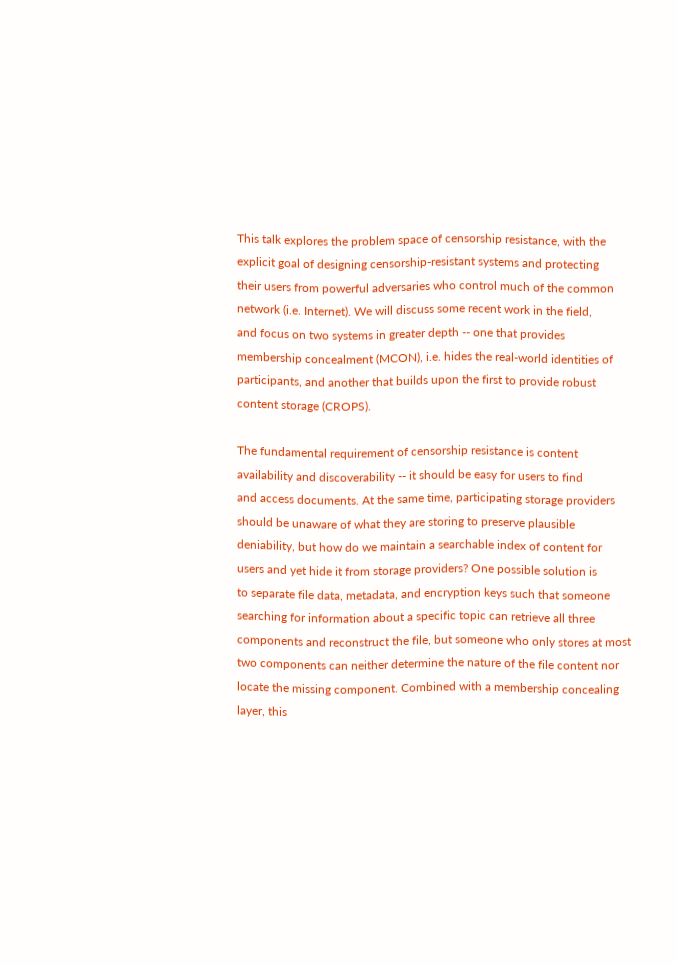This talk explores the problem space of censorship resistance, with the
explicit goal of designing censorship-resistant systems and protecting
their users from powerful adversaries who control much of the common
network (i.e. Internet). We will discuss some recent work in the field,
and focus on two systems in greater depth -- one that provides
membership concealment (MCON), i.e. hides the real-world identities of
participants, and another that builds upon the first to provide robust
content storage (CROPS).

The fundamental requirement of censorship resistance is content
availability and discoverability -- it should be easy for users to find
and access documents. At the same time, participating storage providers
should be unaware of what they are storing to preserve plausible
deniability, but how do we maintain a searchable index of content for
users and yet hide it from storage providers? One possible solution is
to separate file data, metadata, and encryption keys such that someone
searching for information about a specific topic can retrieve all three
components and reconstruct the file, but someone who only stores at most
two components can neither determine the nature of the file content nor
locate the missing component. Combined with a membership concealing
layer, this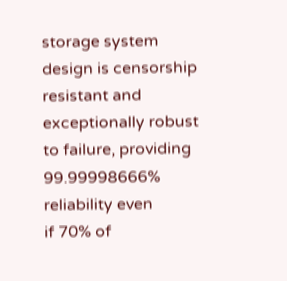storage system design is censorship resistant and
exceptionally robust to failure, providing 99.99998666% reliability even
if 70% of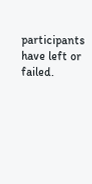participants have left or failed.